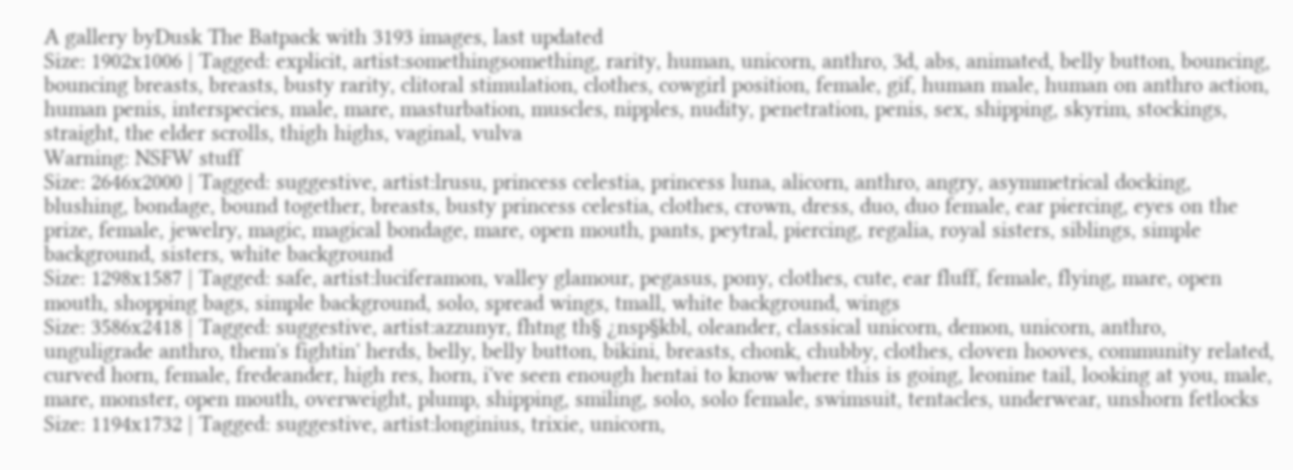A gallery byDusk The Batpack with 3193 images, last updated
Size: 1902x1006 | Tagged: explicit, artist:somethingsomething, rarity, human, unicorn, anthro, 3d, abs, animated, belly button, bouncing, bouncing breasts, breasts, busty rarity, clitoral stimulation, clothes, cowgirl position, female, gif, human male, human on anthro action, human penis, interspecies, male, mare, masturbation, muscles, nipples, nudity, penetration, penis, sex, shipping, skyrim, stockings, straight, the elder scrolls, thigh highs, vaginal, vulva
Warning: NSFW stuff
Size: 2646x2000 | Tagged: suggestive, artist:lrusu, princess celestia, princess luna, alicorn, anthro, angry, asymmetrical docking, blushing, bondage, bound together, breasts, busty princess celestia, clothes, crown, dress, duo, duo female, ear piercing, eyes on the prize, female, jewelry, magic, magical bondage, mare, open mouth, pants, peytral, piercing, regalia, royal sisters, siblings, simple background, sisters, white background
Size: 1298x1587 | Tagged: safe, artist:luciferamon, valley glamour, pegasus, pony, clothes, cute, ear fluff, female, flying, mare, open mouth, shopping bags, simple background, solo, spread wings, tmall, white background, wings
Size: 3586x2418 | Tagged: suggestive, artist:azzunyr, fhtng th§ ¿nsp§kbl, oleander, classical unicorn, demon, unicorn, anthro, unguligrade anthro, them's fightin' herds, belly, belly button, bikini, breasts, chonk, chubby, clothes, cloven hooves, community related, curved horn, female, fredeander, high res, horn, i've seen enough hentai to know where this is going, leonine tail, looking at you, male, mare, monster, open mouth, overweight, plump, shipping, smiling, solo, solo female, swimsuit, tentacles, underwear, unshorn fetlocks
Size: 1194x1732 | Tagged: suggestive, artist:longinius, trixie, unicorn,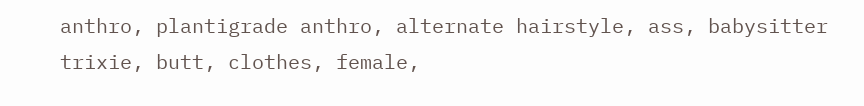anthro, plantigrade anthro, alternate hairstyle, ass, babysitter trixie, butt, clothes, female,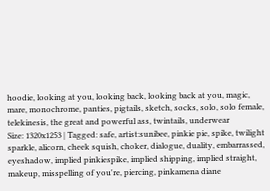hoodie, looking at you, looking back, looking back at you, magic, mare, monochrome, panties, pigtails, sketch, socks, solo, solo female, telekinesis, the great and powerful ass, twintails, underwear
Size: 1320x1253 | Tagged: safe, artist:sunibee, pinkie pie, spike, twilight sparkle, alicorn, cheek squish, choker, dialogue, duality, embarrassed, eyeshadow, implied pinkiespike, implied shipping, implied straight, makeup, misspelling of you're, piercing, pinkamena diane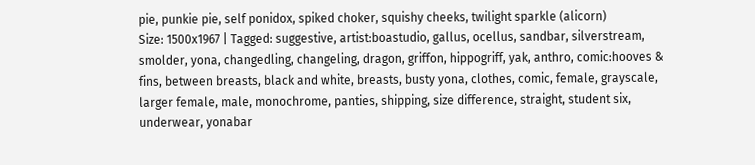pie, punkie pie, self ponidox, spiked choker, squishy cheeks, twilight sparkle (alicorn)
Size: 1500x1967 | Tagged: suggestive, artist:boastudio, gallus, ocellus, sandbar, silverstream, smolder, yona, changedling, changeling, dragon, griffon, hippogriff, yak, anthro, comic:hooves & fins, between breasts, black and white, breasts, busty yona, clothes, comic, female, grayscale, larger female, male, monochrome, panties, shipping, size difference, straight, student six, underwear, yonabar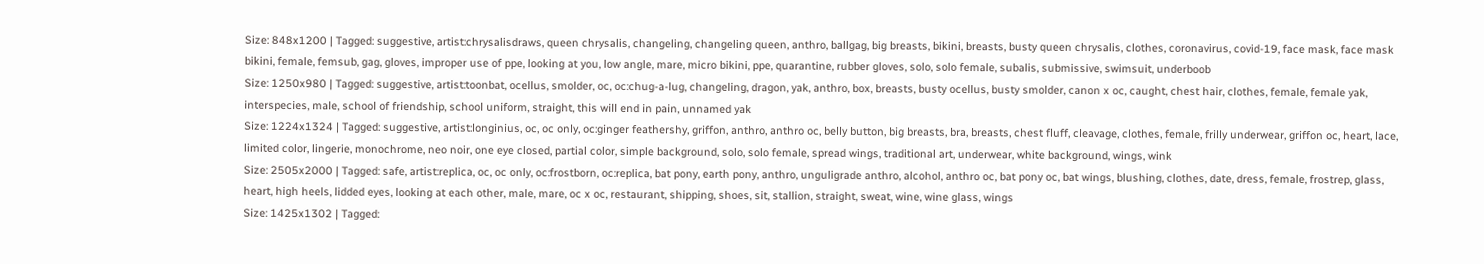Size: 848x1200 | Tagged: suggestive, artist:chrysalisdraws, queen chrysalis, changeling, changeling queen, anthro, ballgag, big breasts, bikini, breasts, busty queen chrysalis, clothes, coronavirus, covid-19, face mask, face mask bikini, female, femsub, gag, gloves, improper use of ppe, looking at you, low angle, mare, micro bikini, ppe, quarantine, rubber gloves, solo, solo female, subalis, submissive, swimsuit, underboob
Size: 1250x980 | Tagged: suggestive, artist:toonbat, ocellus, smolder, oc, oc:chug-a-lug, changeling, dragon, yak, anthro, box, breasts, busty ocellus, busty smolder, canon x oc, caught, chest hair, clothes, female, female yak, interspecies, male, school of friendship, school uniform, straight, this will end in pain, unnamed yak
Size: 1224x1324 | Tagged: suggestive, artist:longinius, oc, oc only, oc:ginger feathershy, griffon, anthro, anthro oc, belly button, big breasts, bra, breasts, chest fluff, cleavage, clothes, female, frilly underwear, griffon oc, heart, lace, limited color, lingerie, monochrome, neo noir, one eye closed, partial color, simple background, solo, solo female, spread wings, traditional art, underwear, white background, wings, wink
Size: 2505x2000 | Tagged: safe, artist:replica, oc, oc only, oc:frostborn, oc:replica, bat pony, earth pony, anthro, unguligrade anthro, alcohol, anthro oc, bat pony oc, bat wings, blushing, clothes, date, dress, female, frostrep, glass, heart, high heels, lidded eyes, looking at each other, male, mare, oc x oc, restaurant, shipping, shoes, sit, stallion, straight, sweat, wine, wine glass, wings
Size: 1425x1302 | Tagged: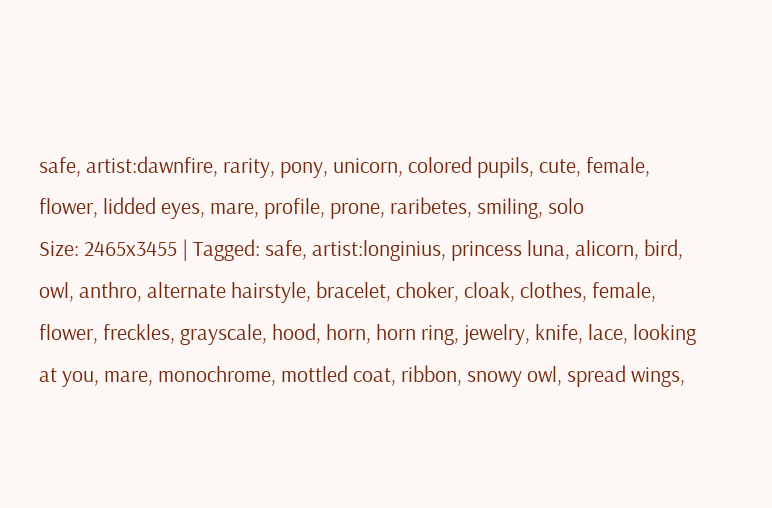safe, artist:dawnfire, rarity, pony, unicorn, colored pupils, cute, female, flower, lidded eyes, mare, profile, prone, raribetes, smiling, solo
Size: 2465x3455 | Tagged: safe, artist:longinius, princess luna, alicorn, bird, owl, anthro, alternate hairstyle, bracelet, choker, cloak, clothes, female, flower, freckles, grayscale, hood, horn, horn ring, jewelry, knife, lace, looking at you, mare, monochrome, mottled coat, ribbon, snowy owl, spread wings,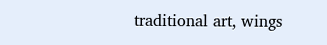traditional art, wings